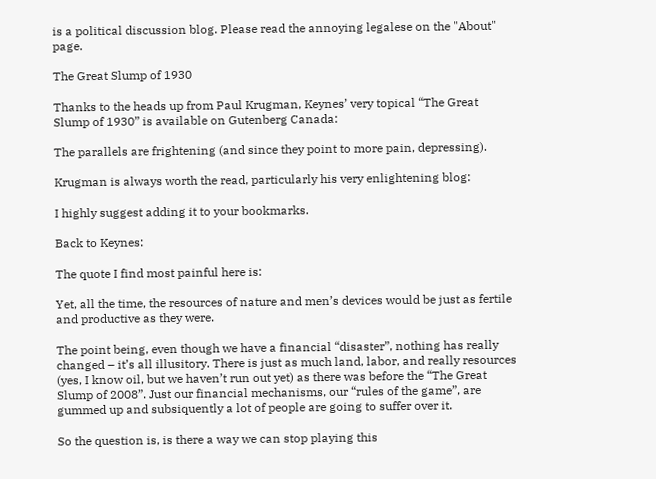is a political discussion blog. Please read the annoying legalese on the "About" page.

The Great Slump of 1930

Thanks to the heads up from Paul Krugman, Keynes’ very topical “The Great Slump of 1930” is available on Gutenberg Canada:

The parallels are frightening (and since they point to more pain, depressing).

Krugman is always worth the read, particularly his very enlightening blog:

I highly suggest adding it to your bookmarks.

Back to Keynes:

The quote I find most painful here is:

Yet, all the time, the resources of nature and men’s devices would be just as fertile and productive as they were.

The point being, even though we have a financial “disaster”, nothing has really changed – it’s all illusitory. There is just as much land, labor, and really resources (yes, I know oil, but we haven’t run out yet) as there was before the “The Great Slump of 2008”. Just our financial mechanisms, our “rules of the game”, are gummed up and subsiquently a lot of people are going to suffer over it.

So the question is, is there a way we can stop playing this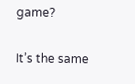game?

It’s the same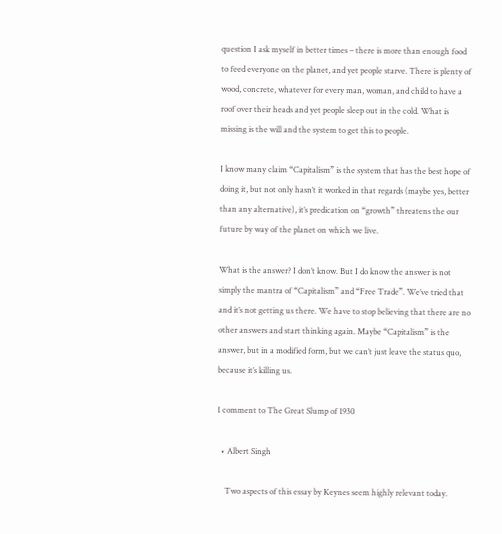question I ask myself in better times – there is more than enough food to feed everyone on the planet, and yet people starve. There is plenty of wood, concrete, whatever for every man, woman, and child to have a roof over their heads and yet people sleep out in the cold. What is missing is the will and the system to get this to people.

I know many claim “Capitalism” is the system that has the best hope of doing it, but not only hasn’t it worked in that regards (maybe yes, better than any alternative), it’s predication on “growth” threatens the our future by way of the planet on which we live.

What is the answer? I don’t know. But I do know the answer is not simply the mantra of “Capitalism” and “Free Trade”. We’ve tried that and it’s not getting us there. We have to stop believing that there are no other answers and start thinking again. Maybe “Capitalism” is the answer, but in a modified form, but we can’t just leave the status quo, because it’s killing us.

1 comment to The Great Slump of 1930

  • Albert Singh

    Two aspects of this essay by Keynes seem highly relevant today.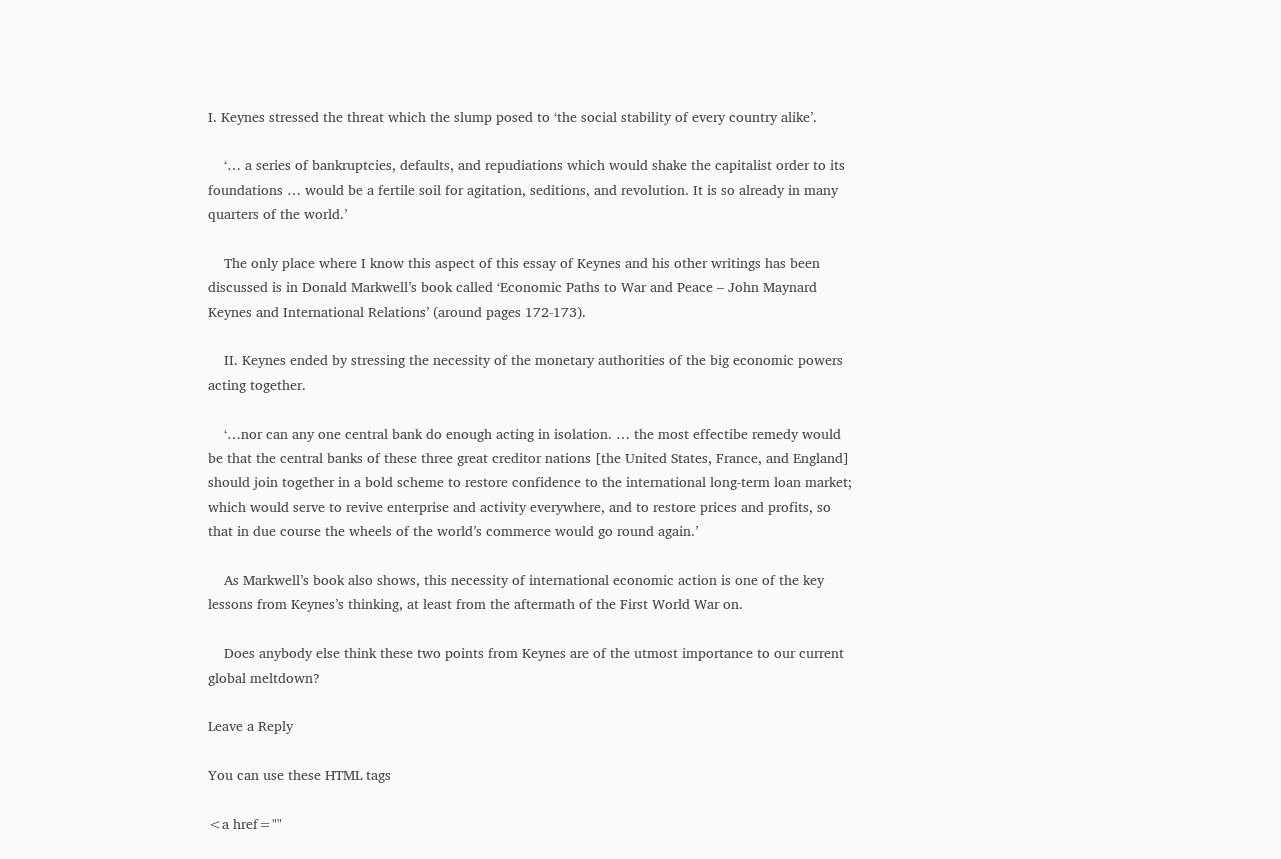I. Keynes stressed the threat which the slump posed to ‘the social stability of every country alike’.

    ‘… a series of bankruptcies, defaults, and repudiations which would shake the capitalist order to its foundations … would be a fertile soil for agitation, seditions, and revolution. It is so already in many quarters of the world.’

    The only place where I know this aspect of this essay of Keynes and his other writings has been discussed is in Donald Markwell’s book called ‘Economic Paths to War and Peace – John Maynard Keynes and International Relations’ (around pages 172-173).

    II. Keynes ended by stressing the necessity of the monetary authorities of the big economic powers acting together.

    ‘…nor can any one central bank do enough acting in isolation. … the most effectibe remedy would be that the central banks of these three great creditor nations [the United States, France, and England] should join together in a bold scheme to restore confidence to the international long-term loan market; which would serve to revive enterprise and activity everywhere, and to restore prices and profits, so that in due course the wheels of the world’s commerce would go round again.’

    As Markwell’s book also shows, this necessity of international economic action is one of the key lessons from Keynes’s thinking, at least from the aftermath of the First World War on.

    Does anybody else think these two points from Keynes are of the utmost importance to our current global meltdown?

Leave a Reply

You can use these HTML tags

<a href=""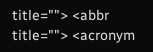title=""> <abbr title=""> <acronym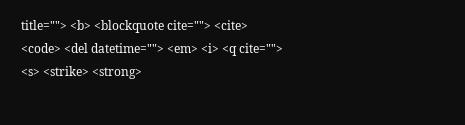title=""> <b> <blockquote cite=""> <cite> <code> <del datetime=""> <em> <i> <q cite=""> <s> <strike> <strong>